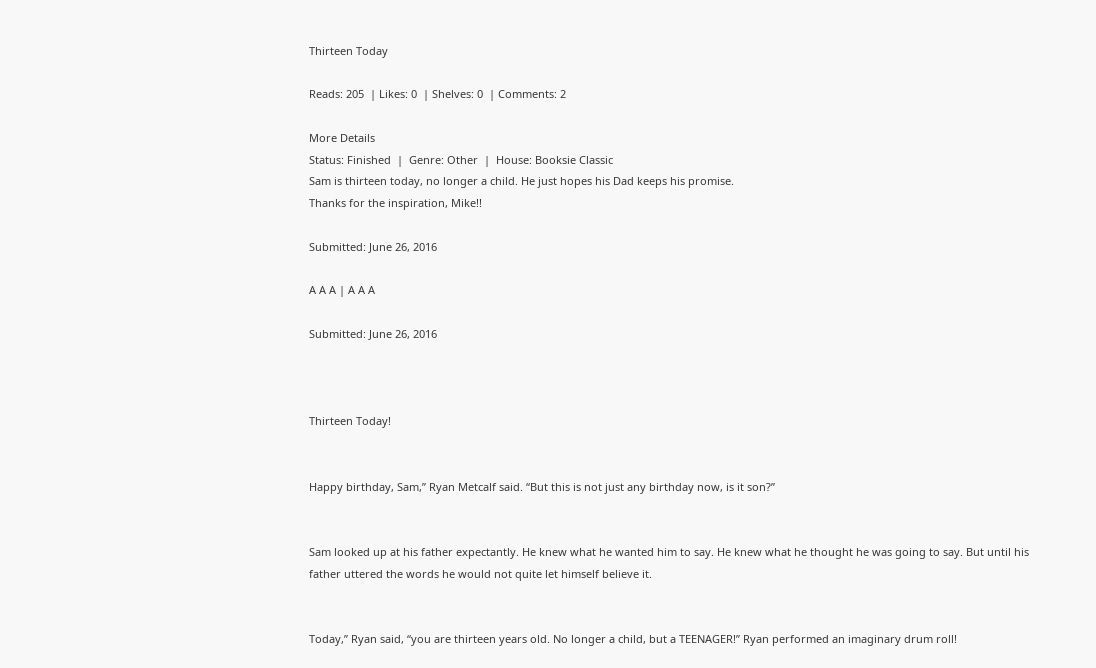Thirteen Today

Reads: 205  | Likes: 0  | Shelves: 0  | Comments: 2

More Details
Status: Finished  |  Genre: Other  |  House: Booksie Classic
Sam is thirteen today, no longer a child. He just hopes his Dad keeps his promise.
Thanks for the inspiration, Mike!!

Submitted: June 26, 2016

A A A | A A A

Submitted: June 26, 2016



Thirteen Today!


Happy birthday, Sam,” Ryan Metcalf said. “But this is not just any birthday now, is it son?”


Sam looked up at his father expectantly. He knew what he wanted him to say. He knew what he thought he was going to say. But until his father uttered the words he would not quite let himself believe it.


Today,” Ryan said, “you are thirteen years old. No longer a child, but a TEENAGER!” Ryan performed an imaginary drum roll!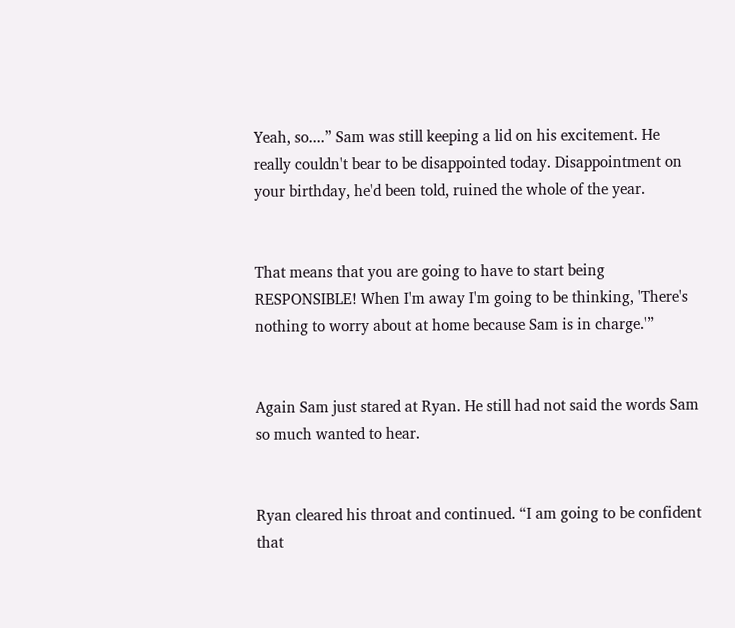Yeah, so....” Sam was still keeping a lid on his excitement. He really couldn't bear to be disappointed today. Disappointment on your birthday, he'd been told, ruined the whole of the year.


That means that you are going to have to start being RESPONSIBLE! When I'm away I'm going to be thinking, 'There's nothing to worry about at home because Sam is in charge.'”


Again Sam just stared at Ryan. He still had not said the words Sam so much wanted to hear.


Ryan cleared his throat and continued. “I am going to be confident that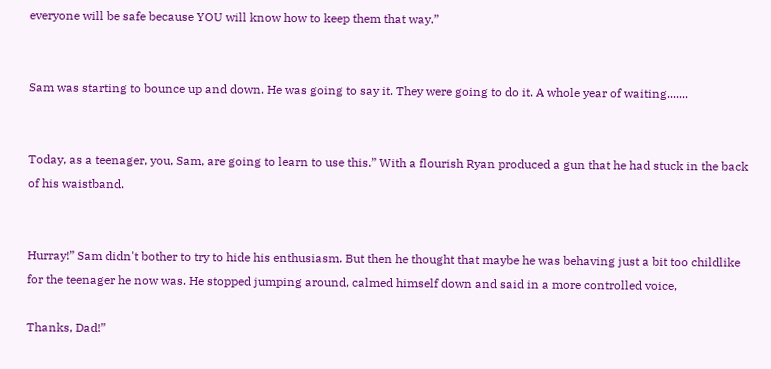everyone will be safe because YOU will know how to keep them that way.”


Sam was starting to bounce up and down. He was going to say it. They were going to do it. A whole year of waiting.......


Today, as a teenager, you, Sam, are going to learn to use this.” With a flourish Ryan produced a gun that he had stuck in the back of his waistband.


Hurray!” Sam didn't bother to try to hide his enthusiasm. But then he thought that maybe he was behaving just a bit too childlike for the teenager he now was. He stopped jumping around, calmed himself down and said in a more controlled voice,

Thanks, Dad!”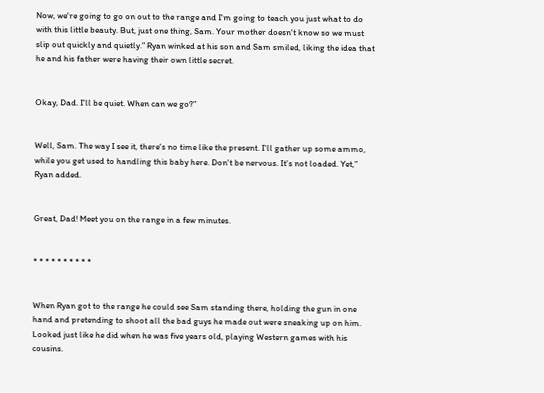Now, we're going to go on out to the range and I'm going to teach you just what to do with this little beauty. But, just one thing, Sam. Your mother doesn't know so we must slip out quickly and quietly.” Ryan winked at his son and Sam smiled, liking the idea that he and his father were having their own little secret.


Okay, Dad. I'll be quiet. When can we go?”


Well, Sam. The way I see it, there's no time like the present. I'll gather up some ammo, while you get used to handling this baby here. Don't be nervous. It's not loaded. Yet,” Ryan added.


Great, Dad! Meet you on the range in a few minutes.


* * * * * * * * * *


When Ryan got to the range he could see Sam standing there, holding the gun in one hand and pretending to shoot all the bad guys he made out were sneaking up on him. Looked just like he did when he was five years old, playing Western games with his cousins.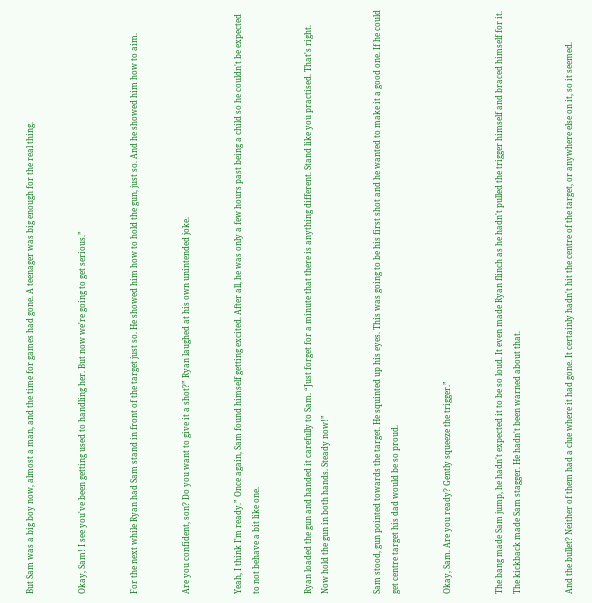But Sam was a big boy now, almost a man, and the time for games had gone. A teenager was big enough for the real thing.


Okay, Sam! I see you've been getting used to handling her. But now we're going to get serious.”


For the next while Ryan had Sam stand in front of the target just so. He showed him how to hold the gun, just so. And he showed him how to aim.


Are you confident, son? Do you want to give it a shot?” Ryan laughed at his own unintended joke.


Yeah, I think I'm ready.” Once again, Sam found himself getting excited. After all, he was only a few hours past being a child so he couldn't be expected to not behave a bit like one.


Ryan loaded the gun and handed it carefully to Sam. “Just forget for a minute that there is anything different. Stand like you practised. That's right. Now hold the gun in both hands. Steady now!”


Sam stood, gun pointed towards the target. He squinted up his eyes. This was going to be his first shot and he wanted to make it a good one. If he could get centre target his dad would be so proud.


Okay, Sam. Are you ready? Gently squeeze the trigger.”


The bang made Sam jump, he hadn't expected it to be so loud. It even made Ryan flinch as he hadn't pulled the trigger himself and braced himself for it. The kickback made Sam stagger. He hadn't been warned about that.


And the bullet? Neither of them had a clue where it had gone. It certainly hadn't hit the centre of the target, or anywhere else on it, so it seemed.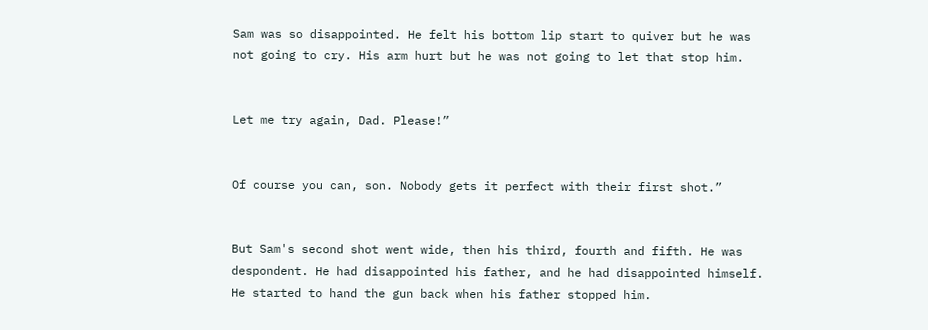Sam was so disappointed. He felt his bottom lip start to quiver but he was not going to cry. His arm hurt but he was not going to let that stop him.


Let me try again, Dad. Please!”


Of course you can, son. Nobody gets it perfect with their first shot.”


But Sam's second shot went wide, then his third, fourth and fifth. He was despondent. He had disappointed his father, and he had disappointed himself. He started to hand the gun back when his father stopped him.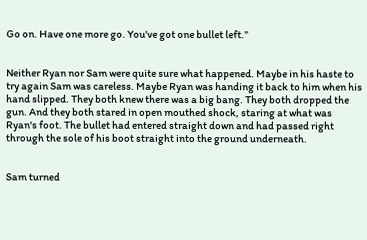Go on. Have one more go. You've got one bullet left.”


Neither Ryan nor Sam were quite sure what happened. Maybe in his haste to try again Sam was careless. Maybe Ryan was handing it back to him when his hand slipped. They both knew there was a big bang. They both dropped the gun. And they both stared in open mouthed shock, staring at what was Ryan's foot. The bullet had entered straight down and had passed right through the sole of his boot straight into the ground underneath.


Sam turned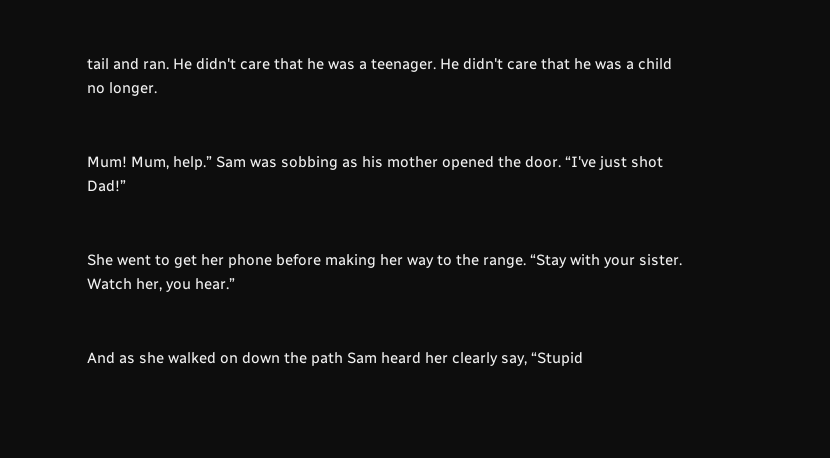tail and ran. He didn't care that he was a teenager. He didn't care that he was a child no longer.


Mum! Mum, help.” Sam was sobbing as his mother opened the door. “I've just shot Dad!”


She went to get her phone before making her way to the range. “Stay with your sister. Watch her, you hear.”


And as she walked on down the path Sam heard her clearly say, “Stupid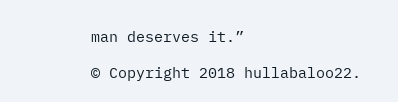man deserves it.”

© Copyright 2018 hullabaloo22.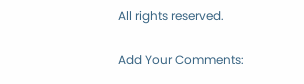All rights reserved.

Add Your Comments: